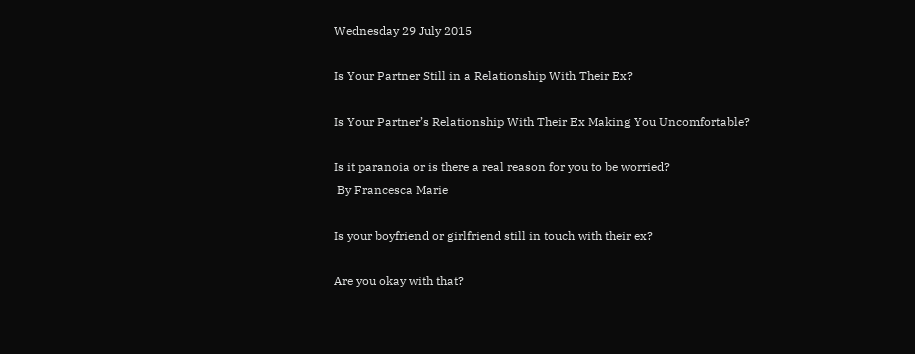Wednesday 29 July 2015

Is Your Partner Still in a Relationship With Their Ex?

Is Your Partner’s Relationship With Their Ex Making You Uncomfortable?

Is it paranoia or is there a real reason for you to be worried?
 By Francesca Marie

Is your boyfriend or girlfriend still in touch with their ex?

Are you okay with that?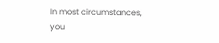In most circumstances, you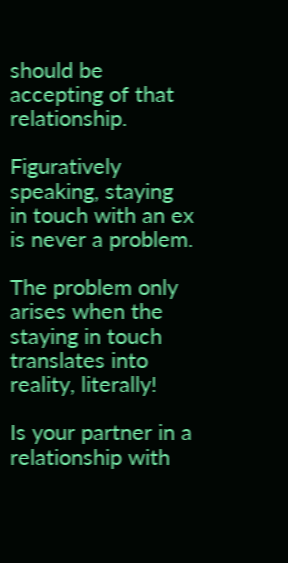should be accepting of that relationship.

Figuratively speaking, staying in touch with an ex is never a problem.

The problem only arises when the staying in touch translates into reality, literally!

Is your partner in a relationship with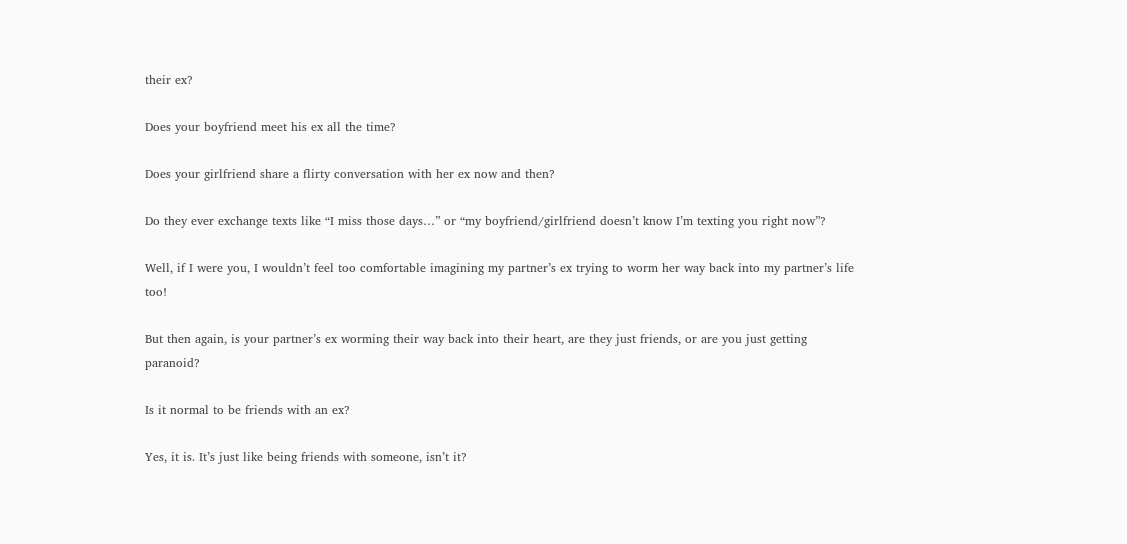their ex?

Does your boyfriend meet his ex all the time?

Does your girlfriend share a flirty conversation with her ex now and then?

Do they ever exchange texts like “I miss those days…” or “my boyfriend/girlfriend doesn’t know I’m texting you right now”?

Well, if I were you, I wouldn’t feel too comfortable imagining my partner’s ex trying to worm her way back into my partner’s life too!

But then again, is your partner’s ex worming their way back into their heart, are they just friends, or are you just getting paranoid?

Is it normal to be friends with an ex?

Yes, it is. It’s just like being friends with someone, isn’t it?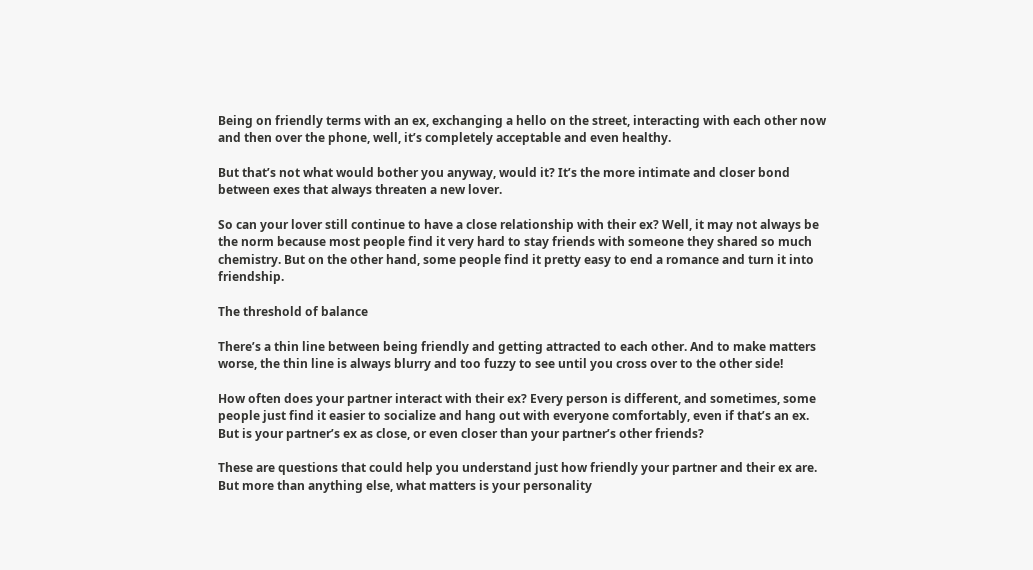Being on friendly terms with an ex, exchanging a hello on the street, interacting with each other now and then over the phone, well, it’s completely acceptable and even healthy.

But that’s not what would bother you anyway, would it? It’s the more intimate and closer bond between exes that always threaten a new lover.

So can your lover still continue to have a close relationship with their ex? Well, it may not always be the norm because most people find it very hard to stay friends with someone they shared so much chemistry. But on the other hand, some people find it pretty easy to end a romance and turn it into friendship.

The threshold of balance

There’s a thin line between being friendly and getting attracted to each other. And to make matters worse, the thin line is always blurry and too fuzzy to see until you cross over to the other side!

How often does your partner interact with their ex? Every person is different, and sometimes, some people just find it easier to socialize and hang out with everyone comfortably, even if that’s an ex. But is your partner’s ex as close, or even closer than your partner’s other friends?

These are questions that could help you understand just how friendly your partner and their ex are. But more than anything else, what matters is your personality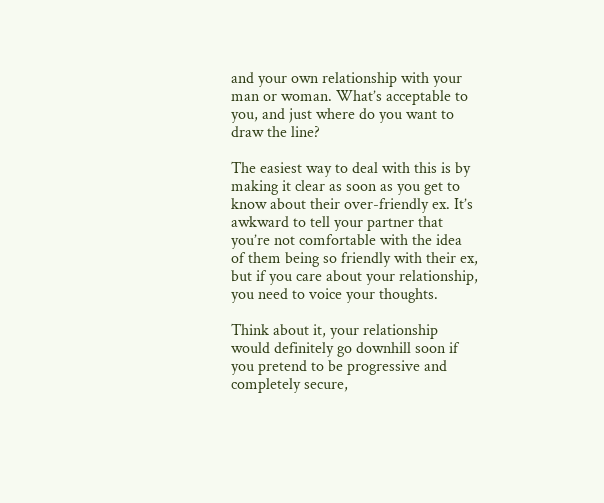and your own relationship with your man or woman. What’s acceptable to you, and just where do you want to draw the line?

The easiest way to deal with this is by making it clear as soon as you get to know about their over-friendly ex. It’s awkward to tell your partner that you’re not comfortable with the idea of them being so friendly with their ex, but if you care about your relationship, you need to voice your thoughts.

Think about it, your relationship would definitely go downhill soon if you pretend to be progressive and completely secure,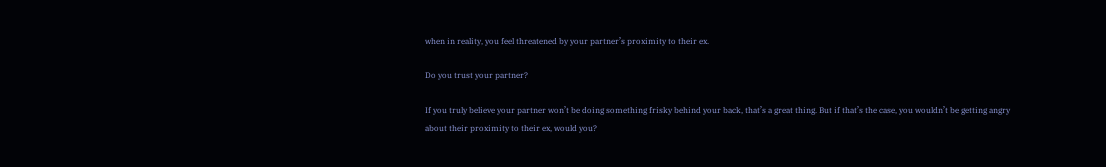when in reality, you feel threatened by your partner’s proximity to their ex.

Do you trust your partner?

If you truly believe your partner won’t be doing something frisky behind your back, that’s a great thing. But if that’s the case, you wouldn’t be getting angry about their proximity to their ex, would you?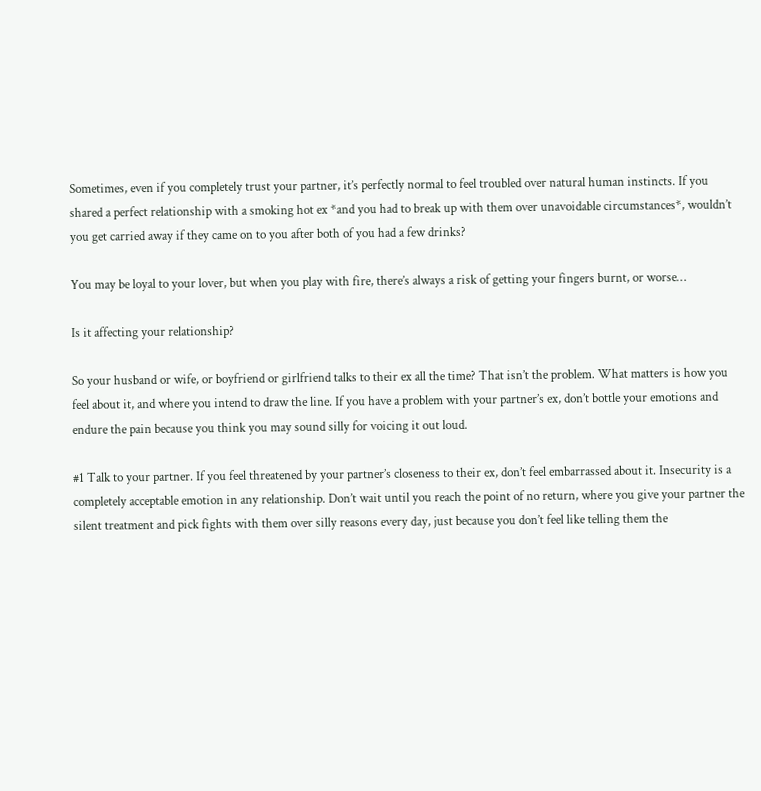Sometimes, even if you completely trust your partner, it’s perfectly normal to feel troubled over natural human instincts. If you shared a perfect relationship with a smoking hot ex *and you had to break up with them over unavoidable circumstances*, wouldn’t you get carried away if they came on to you after both of you had a few drinks?

You may be loyal to your lover, but when you play with fire, there’s always a risk of getting your fingers burnt, or worse…

Is it affecting your relationship?

So your husband or wife, or boyfriend or girlfriend talks to their ex all the time? That isn’t the problem. What matters is how you feel about it, and where you intend to draw the line. If you have a problem with your partner’s ex, don’t bottle your emotions and endure the pain because you think you may sound silly for voicing it out loud.

#1 Talk to your partner. If you feel threatened by your partner’s closeness to their ex, don’t feel embarrassed about it. Insecurity is a completely acceptable emotion in any relationship. Don’t wait until you reach the point of no return, where you give your partner the silent treatment and pick fights with them over silly reasons every day, just because you don’t feel like telling them the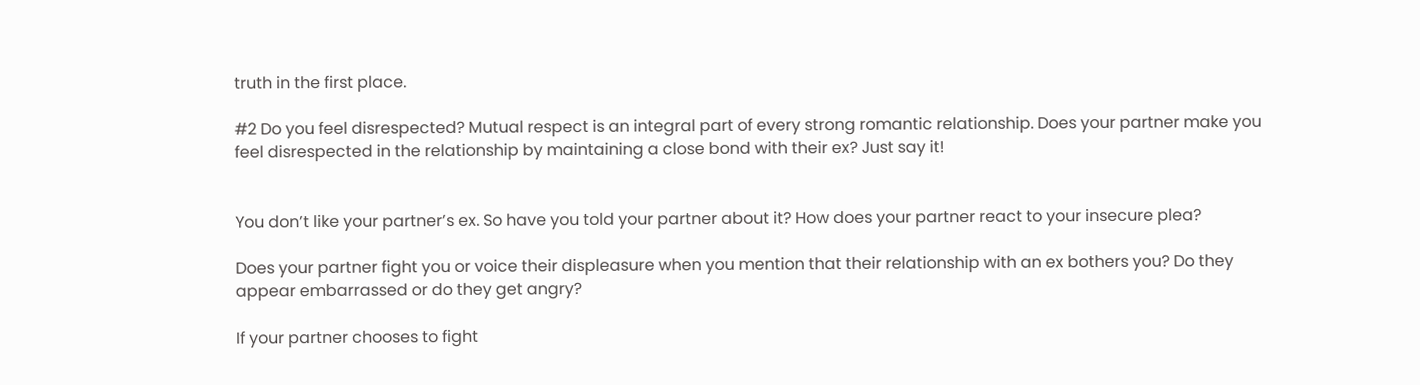truth in the first place.

#2 Do you feel disrespected? Mutual respect is an integral part of every strong romantic relationship. Does your partner make you feel disrespected in the relationship by maintaining a close bond with their ex? Just say it!


You don’t like your partner’s ex. So have you told your partner about it? How does your partner react to your insecure plea?

Does your partner fight you or voice their displeasure when you mention that their relationship with an ex bothers you? Do they appear embarrassed or do they get angry?

If your partner chooses to fight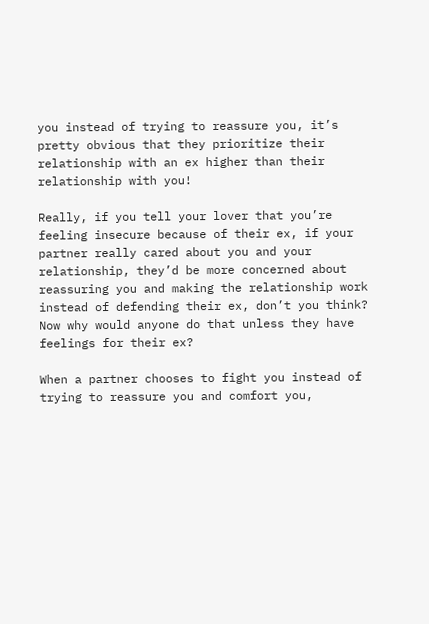you instead of trying to reassure you, it’s pretty obvious that they prioritize their relationship with an ex higher than their relationship with you!

Really, if you tell your lover that you’re feeling insecure because of their ex, if your partner really cared about you and your relationship, they’d be more concerned about reassuring you and making the relationship work instead of defending their ex, don’t you think? Now why would anyone do that unless they have feelings for their ex?

When a partner chooses to fight you instead of trying to reassure you and comfort you,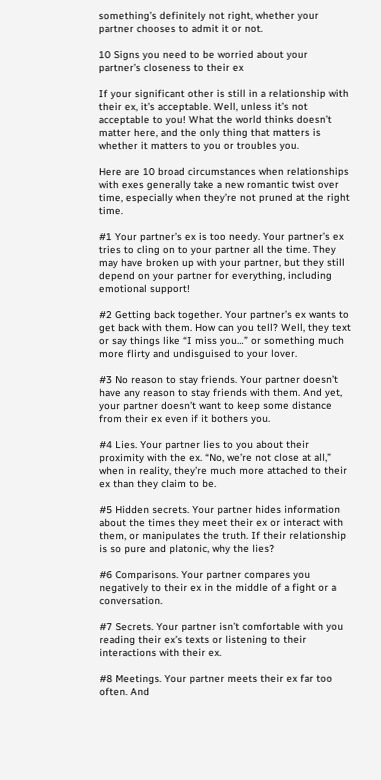something’s definitely not right, whether your partner chooses to admit it or not.

10 Signs you need to be worried about your partner’s closeness to their ex

If your significant other is still in a relationship with their ex, it’s acceptable. Well, unless it’s not acceptable to you! What the world thinks doesn’t matter here, and the only thing that matters is whether it matters to you or troubles you.

Here are 10 broad circumstances when relationships with exes generally take a new romantic twist over time, especially when they’re not pruned at the right time.

#1 Your partner’s ex is too needy. Your partner’s ex tries to cling on to your partner all the time. They may have broken up with your partner, but they still depend on your partner for everything, including emotional support!

#2 Getting back together. Your partner’s ex wants to get back with them. How can you tell? Well, they text or say things like “I miss you…” or something much more flirty and undisguised to your lover.

#3 No reason to stay friends. Your partner doesn’t have any reason to stay friends with them. And yet, your partner doesn’t want to keep some distance from their ex even if it bothers you.

#4 Lies. Your partner lies to you about their proximity with the ex. “No, we’re not close at all,” when in reality, they’re much more attached to their ex than they claim to be.

#5 Hidden secrets. Your partner hides information about the times they meet their ex or interact with them, or manipulates the truth. If their relationship is so pure and platonic, why the lies?

#6 Comparisons. Your partner compares you negatively to their ex in the middle of a fight or a conversation.

#7 Secrets. Your partner isn’t comfortable with you reading their ex’s texts or listening to their interactions with their ex.

#8 Meetings. Your partner meets their ex far too often. And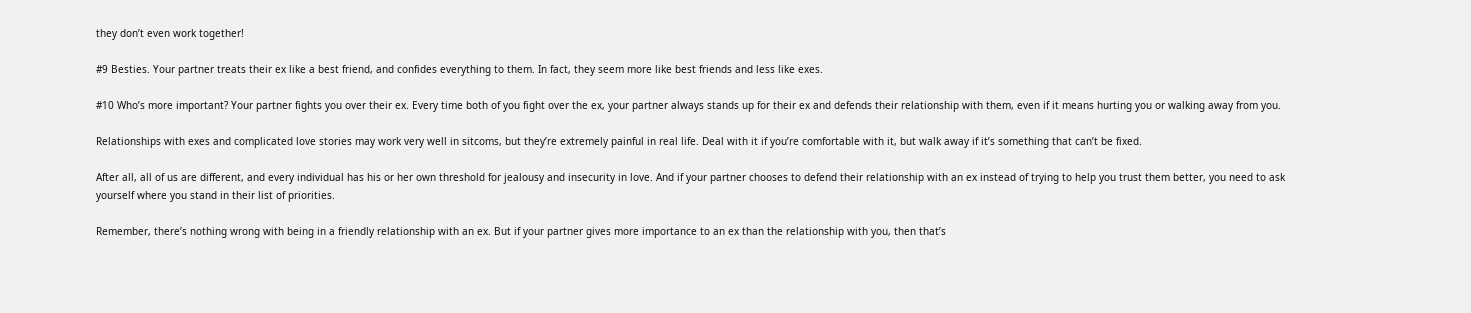they don’t even work together!

#9 Besties. Your partner treats their ex like a best friend, and confides everything to them. In fact, they seem more like best friends and less like exes.

#10 Who’s more important? Your partner fights you over their ex. Every time both of you fight over the ex, your partner always stands up for their ex and defends their relationship with them, even if it means hurting you or walking away from you.

Relationships with exes and complicated love stories may work very well in sitcoms, but they’re extremely painful in real life. Deal with it if you’re comfortable with it, but walk away if it’s something that can’t be fixed.

After all, all of us are different, and every individual has his or her own threshold for jealousy and insecurity in love. And if your partner chooses to defend their relationship with an ex instead of trying to help you trust them better, you need to ask yourself where you stand in their list of priorities.

Remember, there’s nothing wrong with being in a friendly relationship with an ex. But if your partner gives more importance to an ex than the relationship with you, then that’s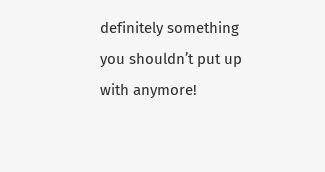definitely something you shouldn’t put up with anymore!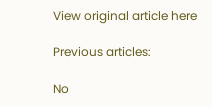View original article here

Previous articles:

No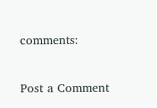comments:

Post a Comment